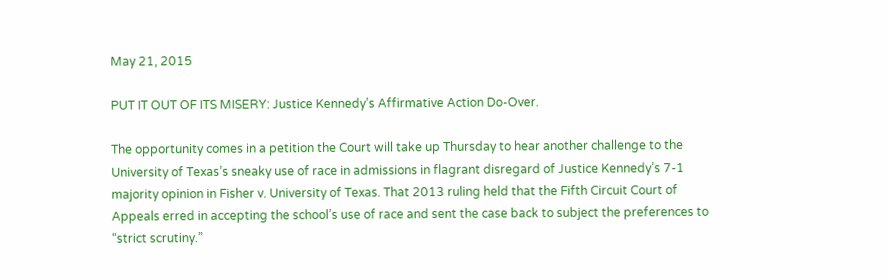May 21, 2015

PUT IT OUT OF ITS MISERY: Justice Kennedy’s Affirmative Action Do-Over.

The opportunity comes in a petition the Court will take up Thursday to hear another challenge to the University of Texas’s sneaky use of race in admissions in flagrant disregard of Justice Kennedy’s 7-1 majority opinion in Fisher v. University of Texas. That 2013 ruling held that the Fifth Circuit Court of Appeals erred in accepting the school’s use of race and sent the case back to subject the preferences to “strict scrutiny.”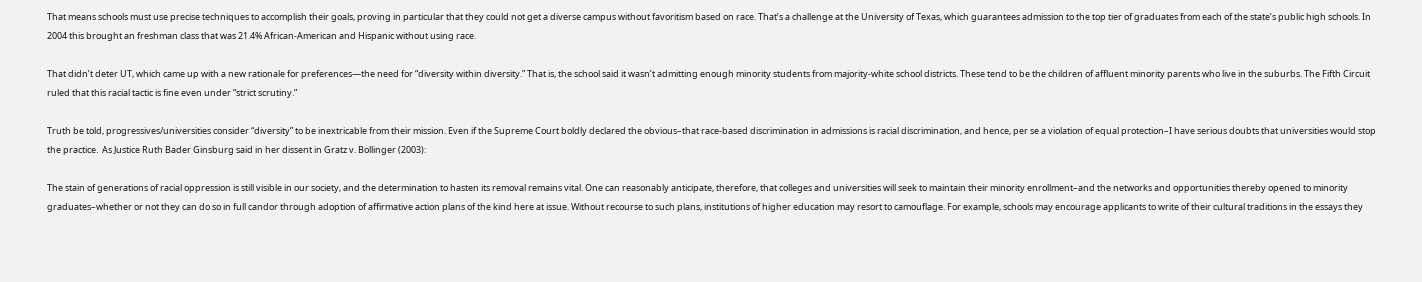That means schools must use precise techniques to accomplish their goals, proving in particular that they could not get a diverse campus without favoritism based on race. That’s a challenge at the University of Texas, which guarantees admission to the top tier of graduates from each of the state’s public high schools. In 2004 this brought an freshman class that was 21.4% African-American and Hispanic without using race.

That didn’t deter UT, which came up with a new rationale for preferences—the need for “diversity within diversity.” That is, the school said it wasn’t admitting enough minority students from majority-white school districts. These tend to be the children of affluent minority parents who live in the suburbs. The Fifth Circuit ruled that this racial tactic is fine even under “strict scrutiny.”

Truth be told, progressives/universities consider “diversity” to be inextricable from their mission. Even if the Supreme Court boldly declared the obvious–that race-based discrimination in admissions is racial discrimination, and hence, per se a violation of equal protection–I have serious doubts that universities would stop the practice.  As Justice Ruth Bader Ginsburg said in her dissent in Gratz v. Bollinger (2003):

The stain of generations of racial oppression is still visible in our society, and the determination to hasten its removal remains vital. One can reasonably anticipate, therefore, that colleges and universities will seek to maintain their minority enrollment–and the networks and opportunities thereby opened to minority graduates–whether or not they can do so in full candor through adoption of affirmative action plans of the kind here at issue. Without recourse to such plans, institutions of higher education may resort to camouflage. For example, schools may encourage applicants to write of their cultural traditions in the essays they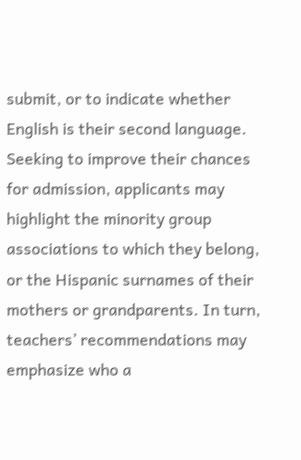submit, or to indicate whether English is their second language. Seeking to improve their chances for admission, applicants may highlight the minority group associations to which they belong, or the Hispanic surnames of their mothers or grandparents. In turn, teachers’ recommendations may emphasize who a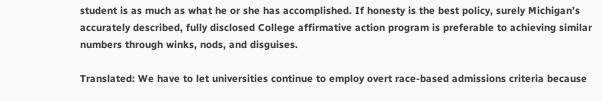student is as much as what he or she has accomplished. If honesty is the best policy, surely Michigan’s accurately described, fully disclosed College affirmative action program is preferable to achieving similar numbers through winks, nods, and disguises.

Translated: We have to let universities continue to employ overt race-based admissions criteria because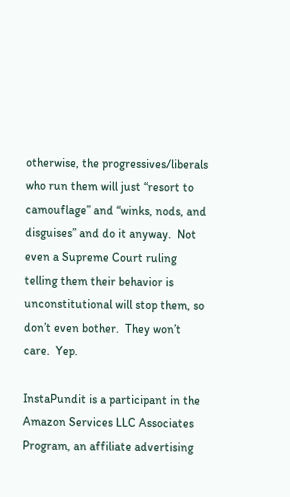otherwise, the progressives/liberals who run them will just “resort to camouflage” and “winks, nods, and disguises” and do it anyway.  Not even a Supreme Court ruling telling them their behavior is unconstitutional will stop them, so don’t even bother.  They won’t care.  Yep.

InstaPundit is a participant in the Amazon Services LLC Associates Program, an affiliate advertising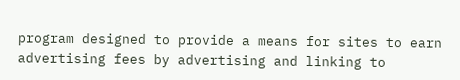program designed to provide a means for sites to earn advertising fees by advertising and linking to